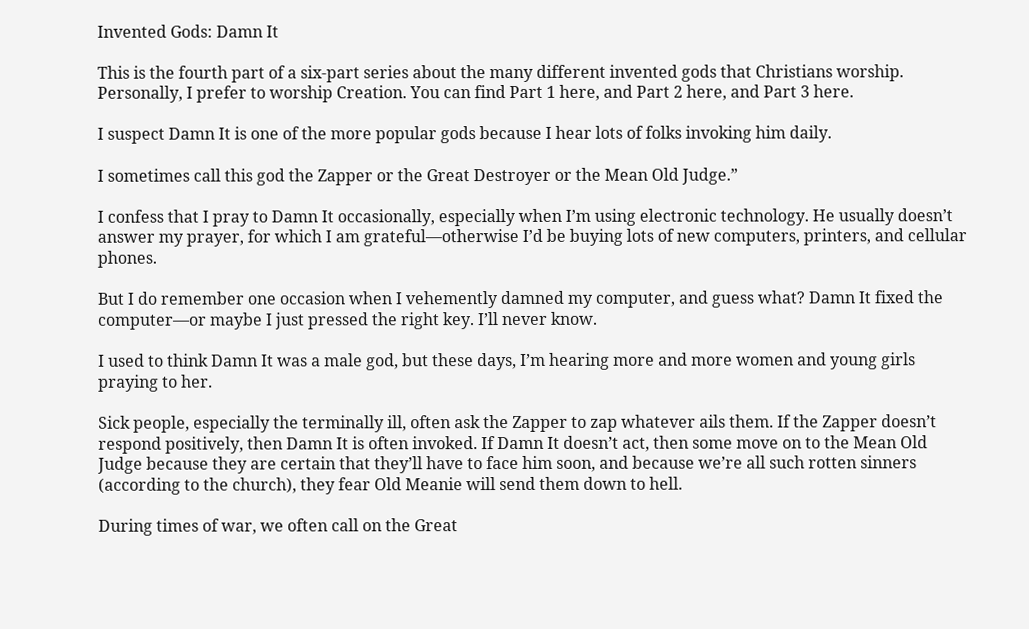Invented Gods: Damn It

This is the fourth part of a six-part series about the many different invented gods that Christians worship. Personally, I prefer to worship Creation. You can find Part 1 here, and Part 2 here, and Part 3 here.

I suspect Damn It is one of the more popular gods because I hear lots of folks invoking him daily.

I sometimes call this god the Zapper or the Great Destroyer or the Mean Old Judge.”

I confess that I pray to Damn It occasionally, especially when I’m using electronic technology. He usually doesn’t answer my prayer, for which I am grateful—otherwise I’d be buying lots of new computers, printers, and cellular phones.

But I do remember one occasion when I vehemently damned my computer, and guess what? Damn It fixed the computer—or maybe I just pressed the right key. I’ll never know.

I used to think Damn It was a male god, but these days, I’m hearing more and more women and young girls praying to her.

Sick people, especially the terminally ill, often ask the Zapper to zap whatever ails them. If the Zapper doesn’t respond positively, then Damn It is often invoked. If Damn It doesn’t act, then some move on to the Mean Old Judge because they are certain that they’ll have to face him soon, and because we’re all such rotten sinners (according to the church), they fear Old Meanie will send them down to hell.

During times of war, we often call on the Great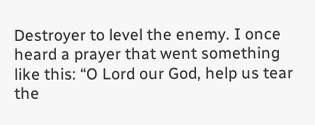Destroyer to level the enemy. I once heard a prayer that went something like this: “O Lord our God, help us tear the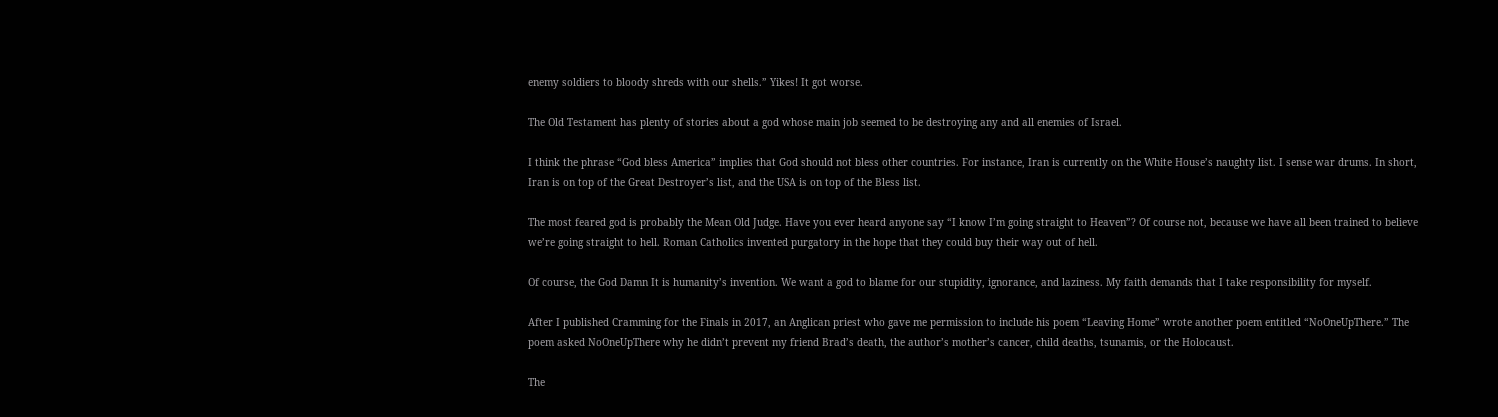enemy soldiers to bloody shreds with our shells.” Yikes! It got worse.

The Old Testament has plenty of stories about a god whose main job seemed to be destroying any and all enemies of Israel.

I think the phrase “God bless America” implies that God should not bless other countries. For instance, Iran is currently on the White House’s naughty list. I sense war drums. In short, Iran is on top of the Great Destroyer’s list, and the USA is on top of the Bless list.

The most feared god is probably the Mean Old Judge. Have you ever heard anyone say “I know I’m going straight to Heaven”? Of course not, because we have all been trained to believe we’re going straight to hell. Roman Catholics invented purgatory in the hope that they could buy their way out of hell.

Of course, the God Damn It is humanity’s invention. We want a god to blame for our stupidity, ignorance, and laziness. My faith demands that I take responsibility for myself.

After I published Cramming for the Finals in 2017, an Anglican priest who gave me permission to include his poem “Leaving Home” wrote another poem entitled “NoOneUpThere.” The poem asked NoOneUpThere why he didn’t prevent my friend Brad’s death, the author’s mother’s cancer, child deaths, tsunamis, or the Holocaust.

The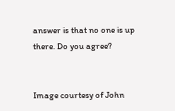answer is that no one is up there. Do you agree?


Image courtesy of John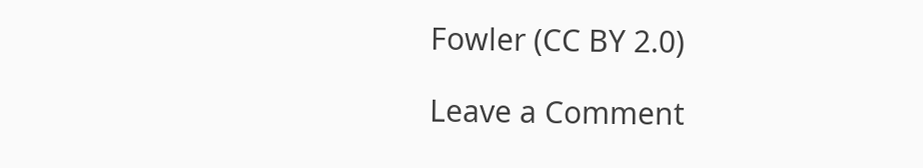Fowler (CC BY 2.0)

Leave a Comment